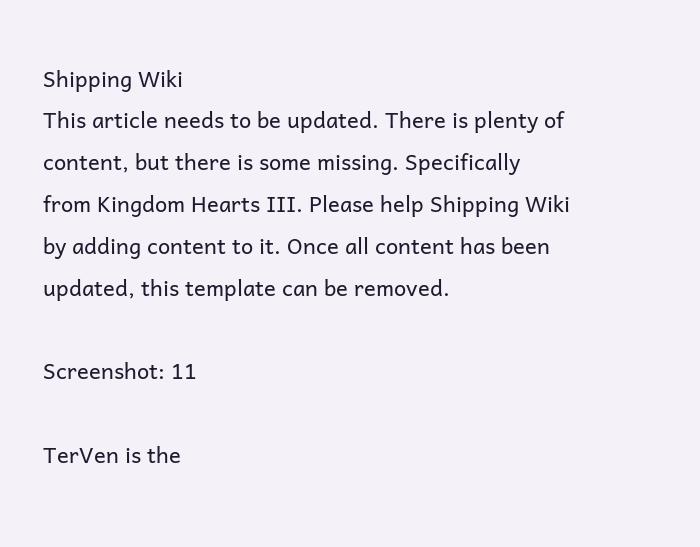Shipping Wiki
This article needs to be updated. There is plenty of content, but there is some missing. Specifically from Kingdom Hearts III. Please help Shipping Wiki by adding content to it. Once all content has been updated, this template can be removed.

Screenshot: 11

TerVen is the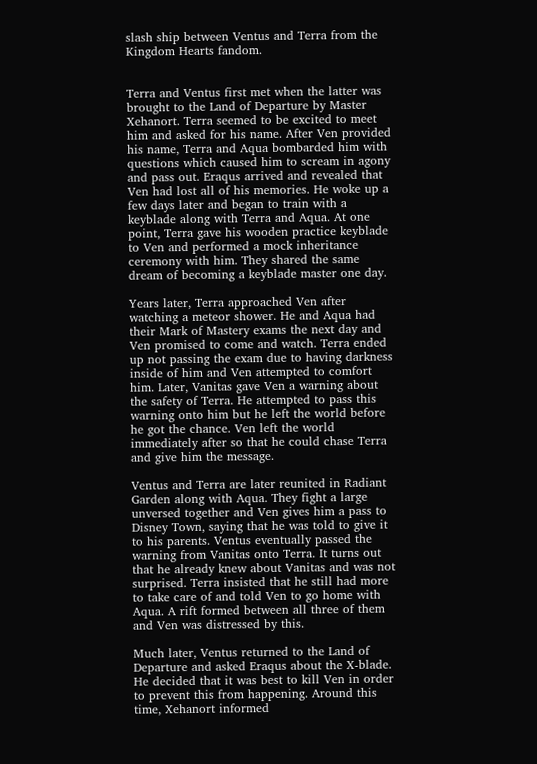slash ship between Ventus and Terra from the Kingdom Hearts fandom.


Terra and Ventus first met when the latter was brought to the Land of Departure by Master Xehanort. Terra seemed to be excited to meet him and asked for his name. After Ven provided his name, Terra and Aqua bombarded him with questions which caused him to scream in agony and pass out. Eraqus arrived and revealed that Ven had lost all of his memories. He woke up a few days later and began to train with a keyblade along with Terra and Aqua. At one point, Terra gave his wooden practice keyblade to Ven and performed a mock inheritance ceremony with him. They shared the same dream of becoming a keyblade master one day.

Years later, Terra approached Ven after watching a meteor shower. He and Aqua had their Mark of Mastery exams the next day and Ven promised to come and watch. Terra ended up not passing the exam due to having darkness inside of him and Ven attempted to comfort him. Later, Vanitas gave Ven a warning about the safety of Terra. He attempted to pass this warning onto him but he left the world before he got the chance. Ven left the world immediately after so that he could chase Terra and give him the message.

Ventus and Terra are later reunited in Radiant Garden along with Aqua. They fight a large unversed together and Ven gives him a pass to Disney Town, saying that he was told to give it to his parents. Ventus eventually passed the warning from Vanitas onto Terra. It turns out that he already knew about Vanitas and was not surprised. Terra insisted that he still had more to take care of and told Ven to go home with Aqua. A rift formed between all three of them and Ven was distressed by this.

Much later, Ventus returned to the Land of Departure and asked Eraqus about the X-blade. He decided that it was best to kill Ven in order to prevent this from happening. Around this time, Xehanort informed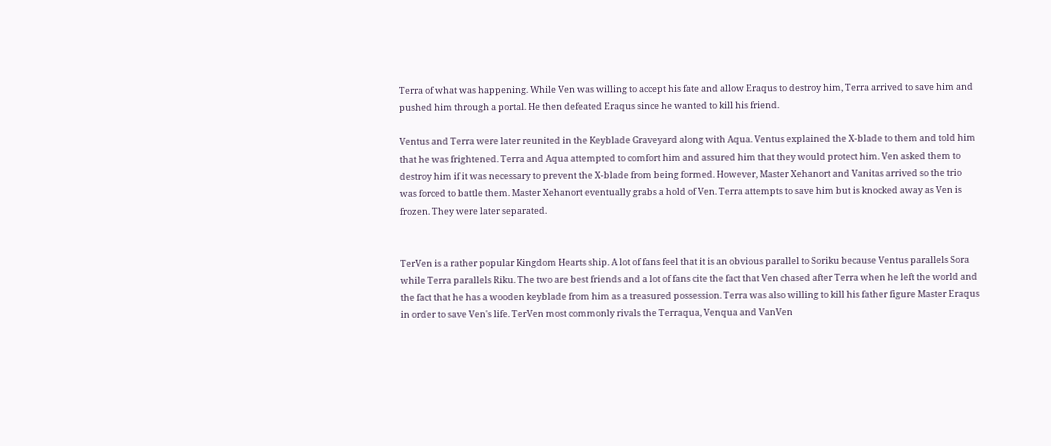Terra of what was happening. While Ven was willing to accept his fate and allow Eraqus to destroy him, Terra arrived to save him and pushed him through a portal. He then defeated Eraqus since he wanted to kill his friend.

Ventus and Terra were later reunited in the Keyblade Graveyard along with Aqua. Ventus explained the X-blade to them and told him that he was frightened. Terra and Aqua attempted to comfort him and assured him that they would protect him. Ven asked them to destroy him if it was necessary to prevent the X-blade from being formed. However, Master Xehanort and Vanitas arrived so the trio was forced to battle them. Master Xehanort eventually grabs a hold of Ven. Terra attempts to save him but is knocked away as Ven is frozen. They were later separated.


TerVen is a rather popular Kingdom Hearts ship. A lot of fans feel that it is an obvious parallel to Soriku because Ventus parallels Sora while Terra parallels Riku. The two are best friends and a lot of fans cite the fact that Ven chased after Terra when he left the world and the fact that he has a wooden keyblade from him as a treasured possession. Terra was also willing to kill his father figure Master Eraqus in order to save Ven's life. TerVen most commonly rivals the Terraqua, Venqua and VanVen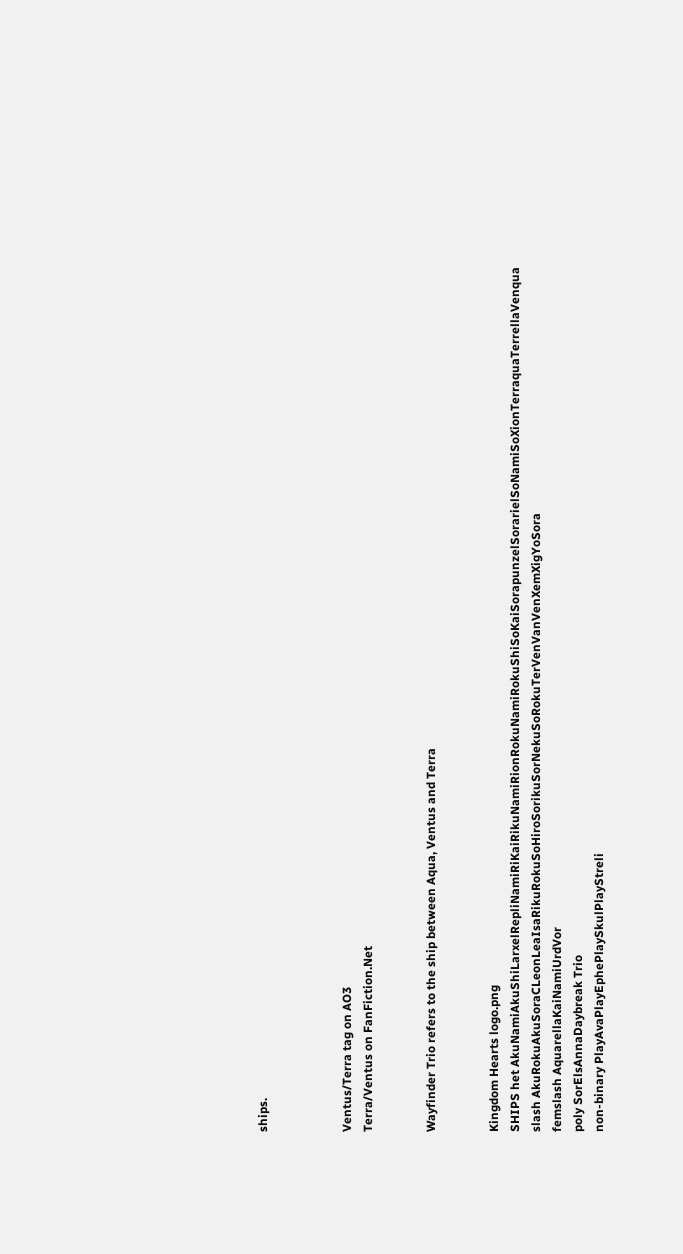ships.



Ventus/Terra tag on AO3
Terra/Ventus on FanFiction.Net


Wayfinder Trio refers to the ship between Aqua, Ventus and Terra


Kingdom Hearts logo.png
SHIPS het AkuNamiAkuShiLarxelRepliNamiRiKaiRikuNamiRionRokuNamiRokuShiSoKaiSorapunzelSorarielSoNamiSoXionTerraquaTerrellaVenqua
slash AkuRokuAkuSoraCLeonLeaIsaRikuRokuSoHiroSorikuSorNekuSoRokuTerVenVanVenXemXigYoSora
femslash AquarellaKaiNamiUrdVor
poly SorElsAnnaDaybreak Trio
non-binary PlayAvaPlayEphePlaySkulPlayStreli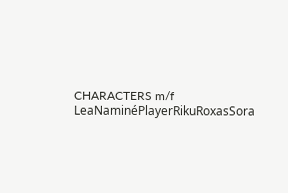CHARACTERS m/f LeaNaminéPlayerRikuRoxasSora